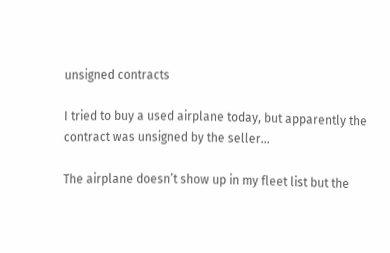unsigned contracts

I tried to buy a used airplane today, but apparently the contract was unsigned by the seller…

The airplane doesn’t show up in my fleet list but the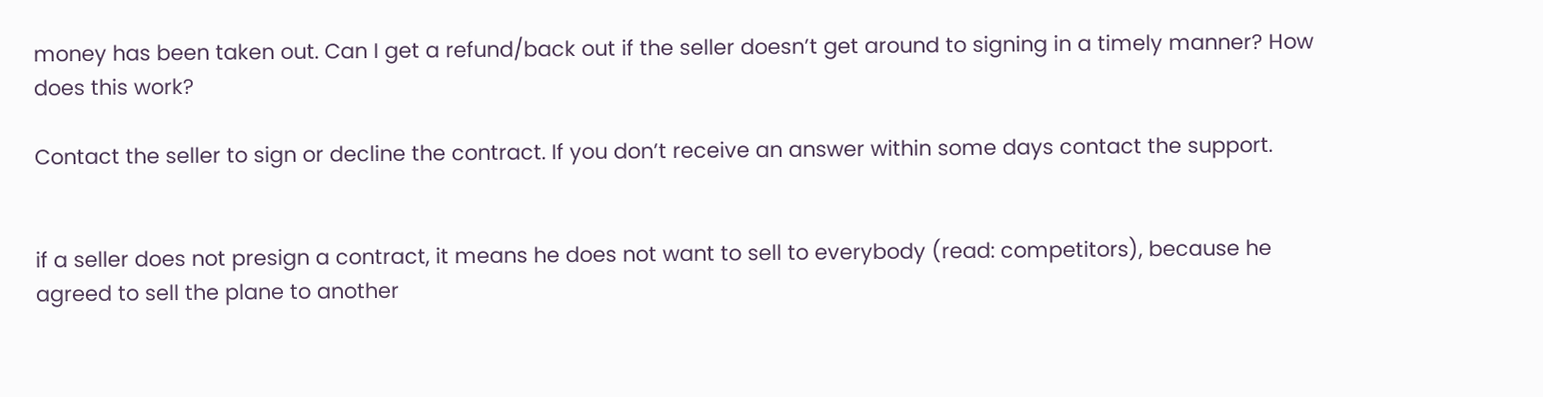money has been taken out. Can I get a refund/back out if the seller doesn’t get around to signing in a timely manner? How does this work?

Contact the seller to sign or decline the contract. If you don’t receive an answer within some days contact the support.


if a seller does not presign a contract, it means he does not want to sell to everybody (read: competitors), because he agreed to sell the plane to another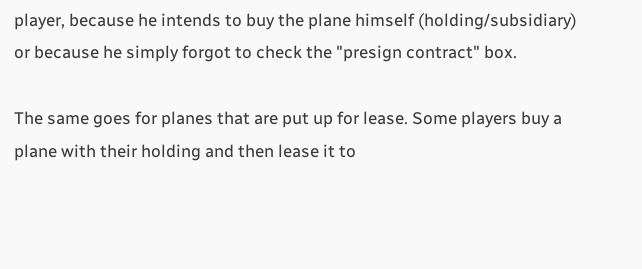player, because he intends to buy the plane himself (holding/subsidiary) or because he simply forgot to check the "presign contract" box.

The same goes for planes that are put up for lease. Some players buy a plane with their holding and then lease it to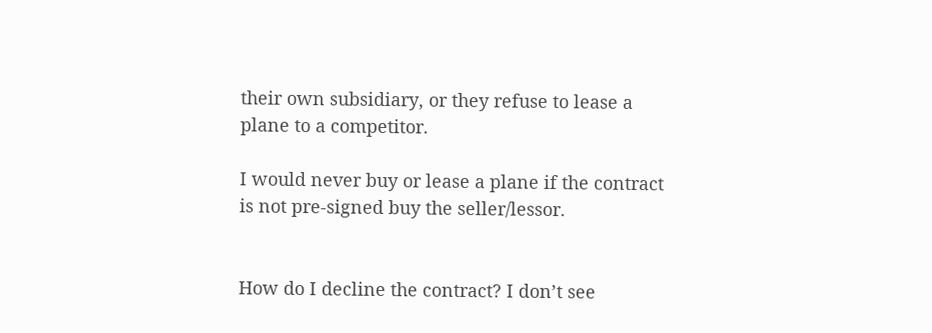their own subsidiary, or they refuse to lease a plane to a competitor.

I would never buy or lease a plane if the contract is not pre-signed buy the seller/lessor.


How do I decline the contract? I don’t see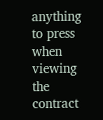anything to press when viewing the contract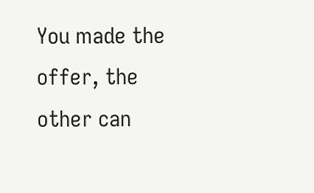You made the offer, the other can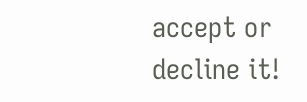accept or decline it!